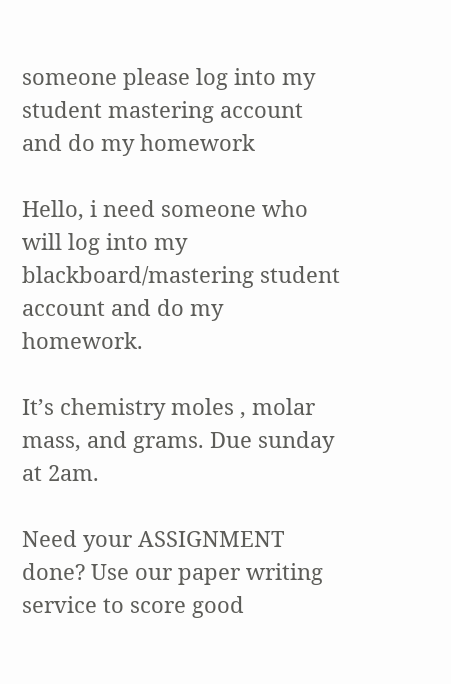someone please log into my student mastering account and do my homework

Hello, i need someone who will log into my blackboard/mastering student account and do my homework.

It’s chemistry moles , molar mass, and grams. Due sunday at 2am.

Need your ASSIGNMENT done? Use our paper writing service to score good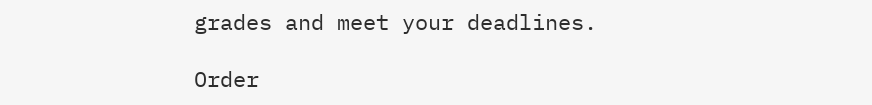grades and meet your deadlines.

Order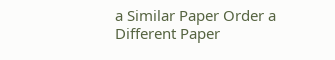a Similar Paper Order a Different Paper